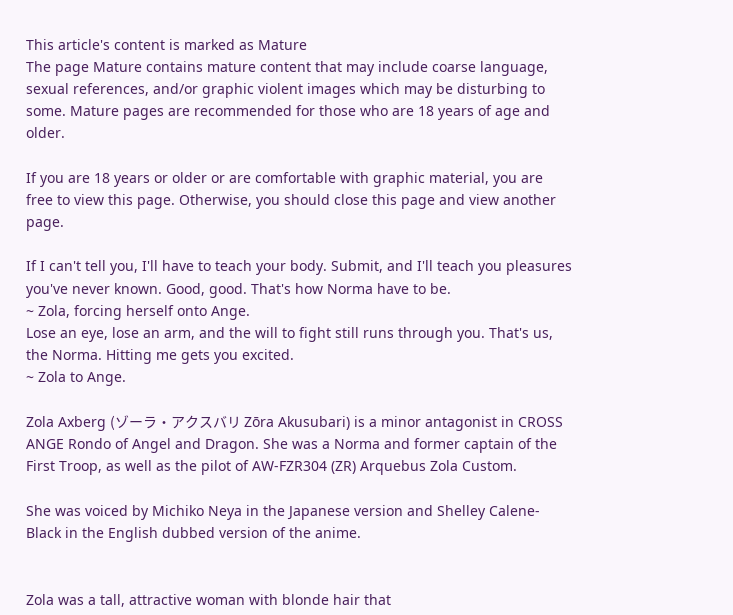This article's content is marked as Mature
The page Mature contains mature content that may include coarse language, sexual references, and/or graphic violent images which may be disturbing to some. Mature pages are recommended for those who are 18 years of age and older.

If you are 18 years or older or are comfortable with graphic material, you are free to view this page. Otherwise, you should close this page and view another page.

If I can't tell you, I'll have to teach your body. Submit, and I'll teach you pleasures you've never known. Good, good. That's how Norma have to be.
~ Zola, forcing herself onto Ange.
Lose an eye, lose an arm, and the will to fight still runs through you. That's us, the Norma. Hitting me gets you excited.
~ Zola to Ange.

Zola Axberg (ゾーラ・アクスバリ Zōra Akusubari) is a minor antagonist in CROSS ANGE Rondo of Angel and Dragon. She was a Norma and former captain of the First Troop, as well as the pilot of AW-FZR304 (ZR) Arquebus Zola Custom.

She was voiced by Michiko Neya in the Japanese version and Shelley Calene-Black in the English dubbed version of the anime.


Zola was a tall, attractive woman with blonde hair that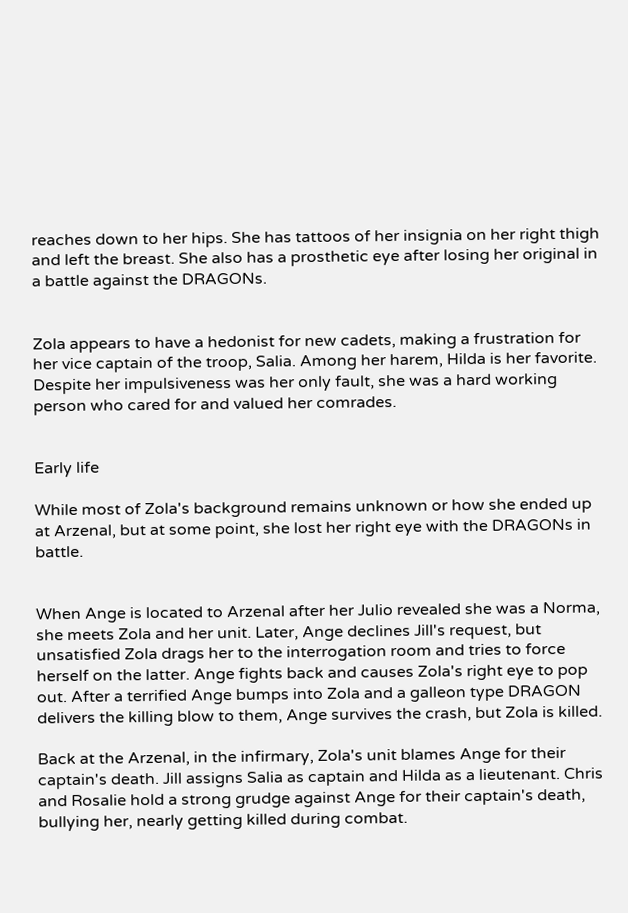reaches down to her hips. She has tattoos of her insignia on her right thigh and left the breast. She also has a prosthetic eye after losing her original in a battle against the DRAGONs.


Zola appears to have a hedonist for new cadets, making a frustration for her vice captain of the troop, Salia. Among her harem, Hilda is her favorite. Despite her impulsiveness was her only fault, she was a hard working person who cared for and valued her comrades.


Early life

While most of Zola's background remains unknown or how she ended up at Arzenal, but at some point, she lost her right eye with the DRAGONs in battle.


When Ange is located to Arzenal after her Julio revealed she was a Norma, she meets Zola and her unit. Later, Ange declines Jill's request, but unsatisfied Zola drags her to the interrogation room and tries to force herself on the latter. Ange fights back and causes Zola's right eye to pop out. After a terrified Ange bumps into Zola and a galleon type DRAGON delivers the killing blow to them, Ange survives the crash, but Zola is killed.

Back at the Arzenal, in the infirmary, Zola's unit blames Ange for their captain's death. Jill assigns Salia as captain and Hilda as a lieutenant. Chris and Rosalie hold a strong grudge against Ange for their captain's death, bullying her, nearly getting killed during combat.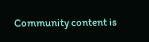Community content is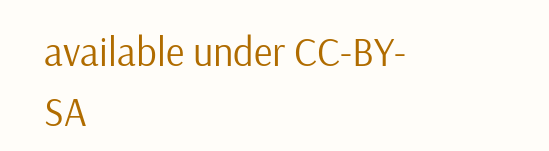available under CC-BY-SA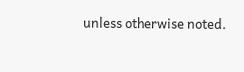unless otherwise noted.